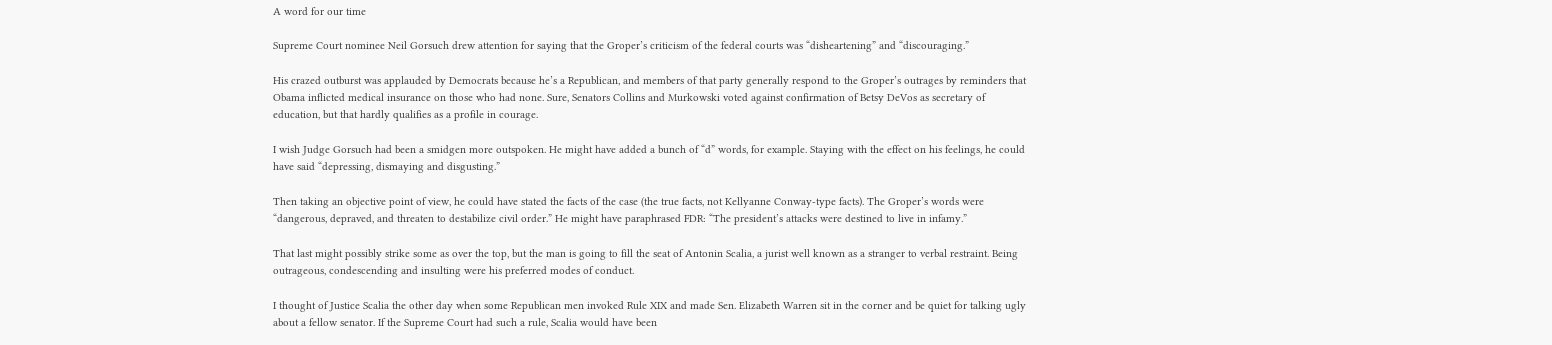A word for our time

Supreme Court nominee Neil Gorsuch drew attention for saying that the Groper’s criticism of the federal courts was “disheartening” and “discouraging.”

His crazed outburst was applauded by Democrats because he’s a Republican, and members of that party generally respond to the Groper’s outrages by reminders that Obama inflicted medical insurance on those who had none. Sure, Senators Collins and Murkowski voted against confirmation of Betsy DeVos as secretary of education, but that hardly qualifies as a profile in courage.

I wish Judge Gorsuch had been a smidgen more outspoken. He might have added a bunch of “d” words, for example. Staying with the effect on his feelings, he could have said “depressing, dismaying and disgusting.”

Then taking an objective point of view, he could have stated the facts of the case (the true facts, not Kellyanne Conway-type facts). The Groper’s words were “dangerous, depraved, and threaten to destabilize civil order.” He might have paraphrased FDR: “The president’s attacks were destined to live in infamy.”

That last might possibly strike some as over the top, but the man is going to fill the seat of Antonin Scalia, a jurist well known as a stranger to verbal restraint. Being outrageous, condescending and insulting were his preferred modes of conduct.

I thought of Justice Scalia the other day when some Republican men invoked Rule XIX and made Sen. Elizabeth Warren sit in the corner and be quiet for talking ugly about a fellow senator. If the Supreme Court had such a rule, Scalia would have been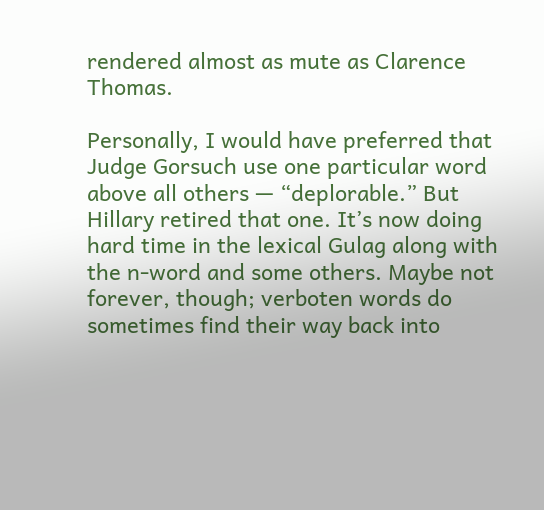rendered almost as mute as Clarence Thomas.

Personally, I would have preferred that Judge Gorsuch use one particular word above all others — “deplorable.” But Hillary retired that one. It’s now doing hard time in the lexical Gulag along with the n-word and some others. Maybe not forever, though; verboten words do sometimes find their way back into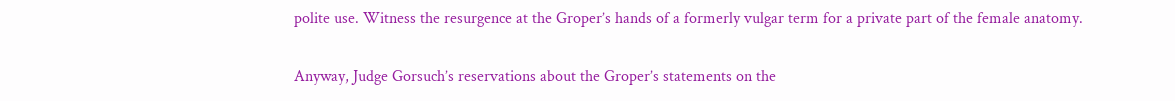polite use. Witness the resurgence at the Groper’s hands of a formerly vulgar term for a private part of the female anatomy.

Anyway, Judge Gorsuch’s reservations about the Groper’s statements on the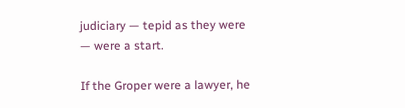judiciary — tepid as they were — were a start.

If the Groper were a lawyer, he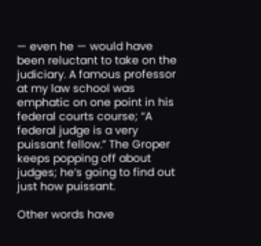— even he — would have been reluctant to take on the judiciary. A famous professor at my law school was emphatic on one point in his federal courts course; “A federal judge is a very puissant fellow.” The Groper keeps popping off about judges; he’s going to find out just how puissant.

Other words have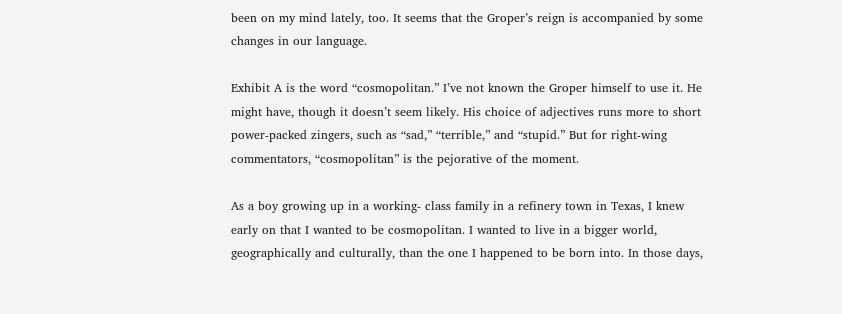been on my mind lately, too. It seems that the Groper’s reign is accompanied by some changes in our language.

Exhibit A is the word “cosmopolitan.” I’ve not known the Groper himself to use it. He might have, though it doesn’t seem likely. His choice of adjectives runs more to short power-packed zingers, such as “sad,” “terrible,” and “stupid.” But for right-wing commentators, “cosmopolitan” is the pejorative of the moment.

As a boy growing up in a working- class family in a refinery town in Texas, I knew early on that I wanted to be cosmopolitan. I wanted to live in a bigger world, geographically and culturally, than the one I happened to be born into. In those days,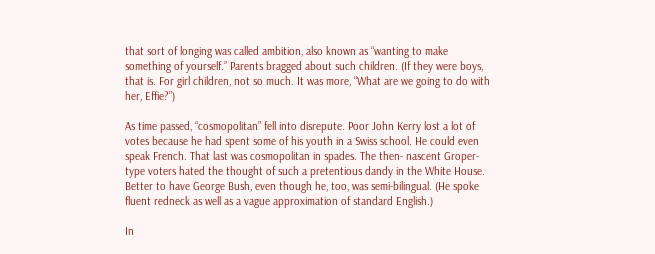that sort of longing was called ambition, also known as “wanting to make something of yourself.” Parents bragged about such children. (If they were boys, that is. For girl children, not so much. It was more, “What are we going to do with her, Effie?”)

As time passed, “cosmopolitan” fell into disrepute. Poor John Kerry lost a lot of votes because he had spent some of his youth in a Swiss school. He could even speak French. That last was cosmopolitan in spades. The then- nascent Groper-type voters hated the thought of such a pretentious dandy in the White House. Better to have George Bush, even though he, too, was semi-bilingual. (He spoke fluent redneck as well as a vague approximation of standard English.)

In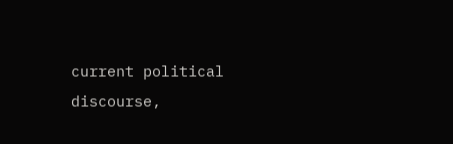current political discourse,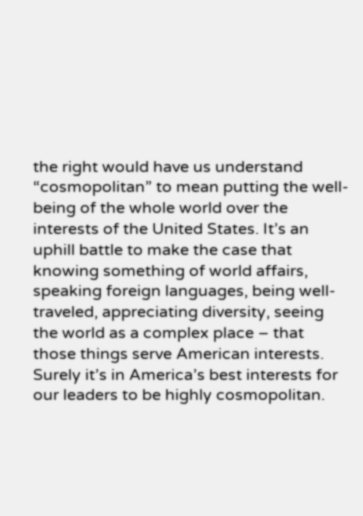the right would have us understand “cosmopolitan” to mean putting the well-being of the whole world over the interests of the United States. It’s an uphill battle to make the case that knowing something of world affairs, speaking foreign languages, being well-traveled, appreciating diversity, seeing the world as a complex place – that those things serve American interests. Surely it’s in America’s best interests for our leaders to be highly cosmopolitan.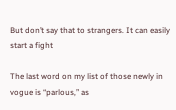But don’t say that to strangers. It can easily start a fight

The last word on my list of those newly in vogue is “parlous,” as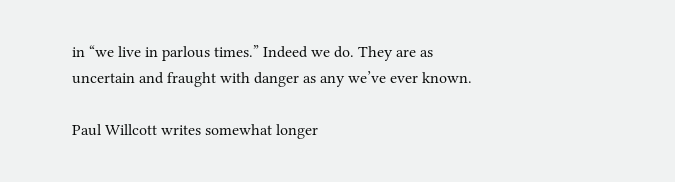in “we live in parlous times.” Indeed we do. They are as uncertain and fraught with danger as any we’ve ever known.

Paul Willcott writes somewhat longer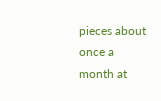pieces about once a month at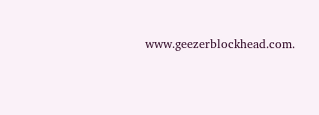www.geezerblockhead.com.